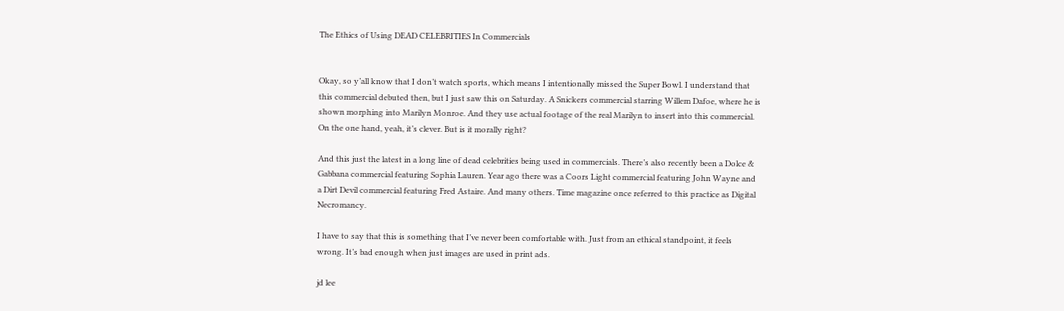The Ethics of Using DEAD CELEBRITIES In Commercials


Okay, so y’all know that I don’t watch sports, which means I intentionally missed the Super Bowl. I understand that this commercial debuted then, but I just saw this on Saturday. A Snickers commercial starring Willem Dafoe, where he is shown morphing into Marilyn Monroe. And they use actual footage of the real Marilyn to insert into this commercial. On the one hand, yeah, it’s clever. But is it morally right?

And this just the latest in a long line of dead celebrities being used in commercials. There’s also recently been a Dolce & Gabbana commercial featuring Sophia Lauren. Year ago there was a Coors Light commercial featuring John Wayne and a Dirt Devil commercial featuring Fred Astaire. And many others. Time magazine once referred to this practice as Digital Necromancy.

I have to say that this is something that I’ve never been comfortable with. Just from an ethical standpoint, it feels wrong. It’s bad enough when just images are used in print ads.

jd lee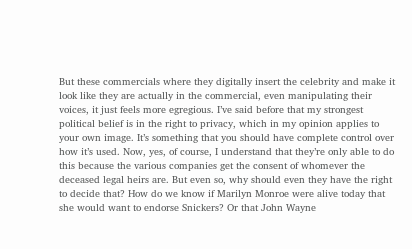But these commercials where they digitally insert the celebrity and make it look like they are actually in the commercial, even manipulating their voices, it just feels more egregious. I’ve said before that my strongest political belief is in the right to privacy, which in my opinion applies to your own image. It’s something that you should have complete control over how it’s used. Now, yes, of course, I understand that they’re only able to do this because the various companies get the consent of whomever the deceased legal heirs are. But even so, why should even they have the right to decide that? How do we know if Marilyn Monroe were alive today that she would want to endorse Snickers? Or that John Wayne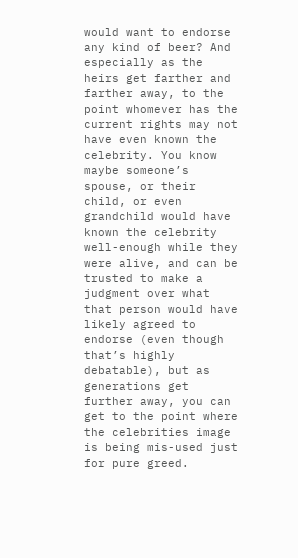would want to endorse any kind of beer? And especially as the heirs get farther and farther away, to the point whomever has the current rights may not have even known the celebrity. You know maybe someone’s spouse, or their child, or even grandchild would have known the celebrity well-enough while they were alive, and can be trusted to make a judgment over what that person would have likely agreed to endorse (even though that’s highly debatable), but as generations get further away, you can get to the point where the celebrities image is being mis-used just for pure greed.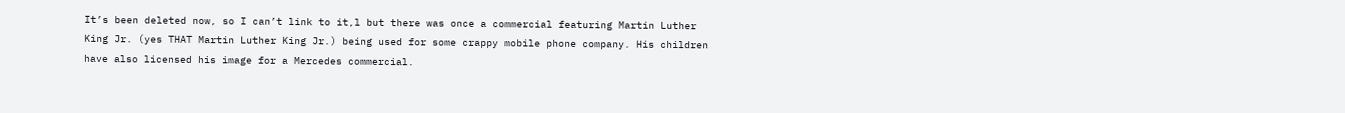It’s been deleted now, so I can’t link to it,l but there was once a commercial featuring Martin Luther King Jr. (yes THAT Martin Luther King Jr.) being used for some crappy mobile phone company. His children have also licensed his image for a Mercedes commercial.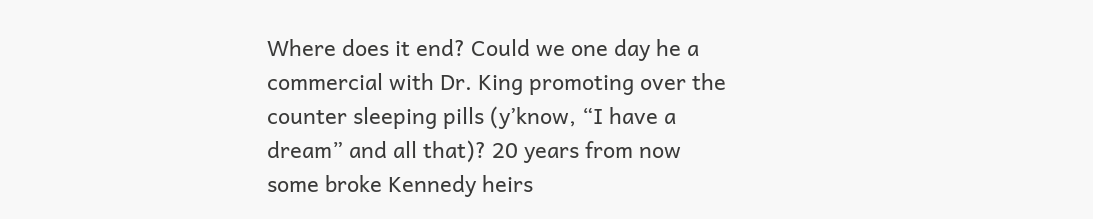Where does it end? Could we one day he a commercial with Dr. King promoting over the counter sleeping pills (y’know, “I have a dream” and all that)? 20 years from now some broke Kennedy heirs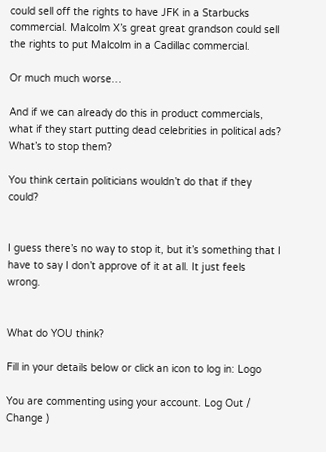could sell off the rights to have JFK in a Starbucks commercial. Malcolm X’s great great grandson could sell the rights to put Malcolm in a Cadillac commercial.

Or much much worse…

And if we can already do this in product commercials, what if they start putting dead celebrities in political ads? What’s to stop them?

You think certain politicians wouldn’t do that if they could?


I guess there’s no way to stop it, but it’s something that I have to say I don’t approve of it at all. It just feels wrong.


What do YOU think?

Fill in your details below or click an icon to log in: Logo

You are commenting using your account. Log Out /  Change )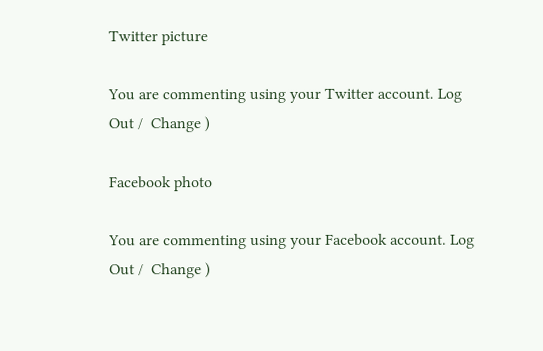Twitter picture

You are commenting using your Twitter account. Log Out /  Change )

Facebook photo

You are commenting using your Facebook account. Log Out /  Change )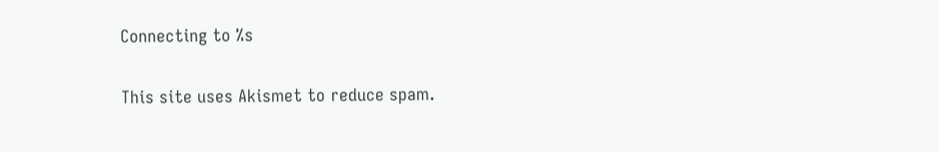Connecting to %s

This site uses Akismet to reduce spam.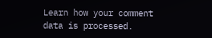Learn how your comment data is processed.